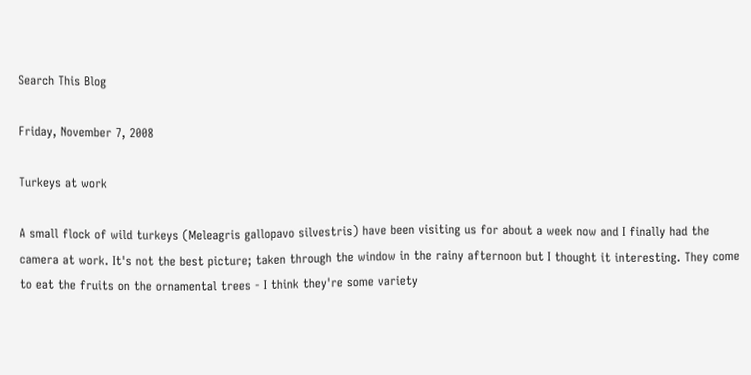Search This Blog

Friday, November 7, 2008

Turkeys at work

A small flock of wild turkeys (Meleagris gallopavo silvestris) have been visiting us for about a week now and I finally had the camera at work. It's not the best picture; taken through the window in the rainy afternoon but I thought it interesting. They come to eat the fruits on the ornamental trees - I think they're some variety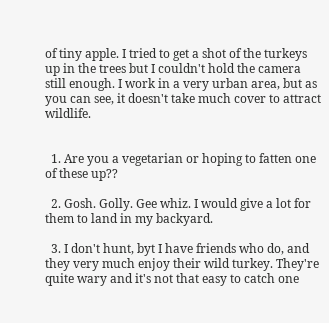of tiny apple. I tried to get a shot of the turkeys up in the trees but I couldn't hold the camera still enough. I work in a very urban area, but as you can see, it doesn't take much cover to attract wildlife.


  1. Are you a vegetarian or hoping to fatten one of these up??

  2. Gosh. Golly. Gee whiz. I would give a lot for them to land in my backyard.

  3. I don't hunt, byt I have friends who do, and they very much enjoy their wild turkey. They're quite wary and it's not that easy to catch one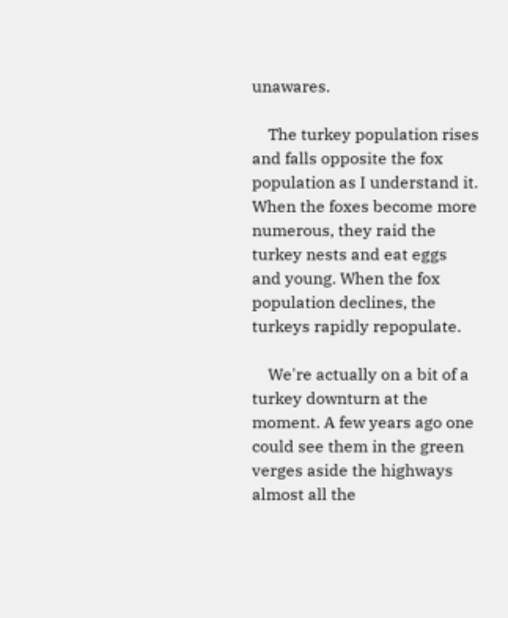unawares.

    The turkey population rises and falls opposite the fox population as I understand it. When the foxes become more numerous, they raid the turkey nests and eat eggs and young. When the fox population declines, the turkeys rapidly repopulate.

    We're actually on a bit of a turkey downturn at the moment. A few years ago one could see them in the green verges aside the highways almost all the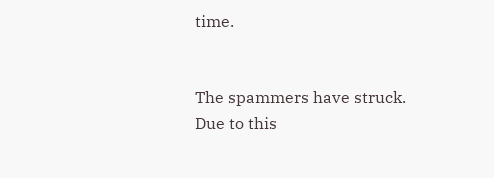time.


The spammers have struck. Due to this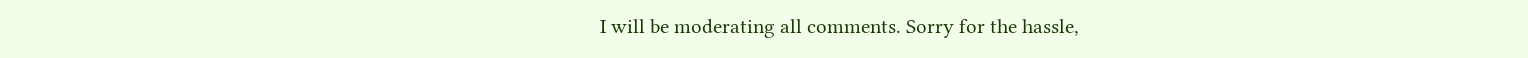I will be moderating all comments. Sorry for the hassle,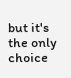but it's the only choice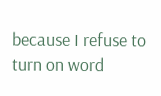because I refuse to turn on word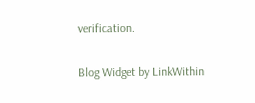verification.

Blog Widget by LinkWithin